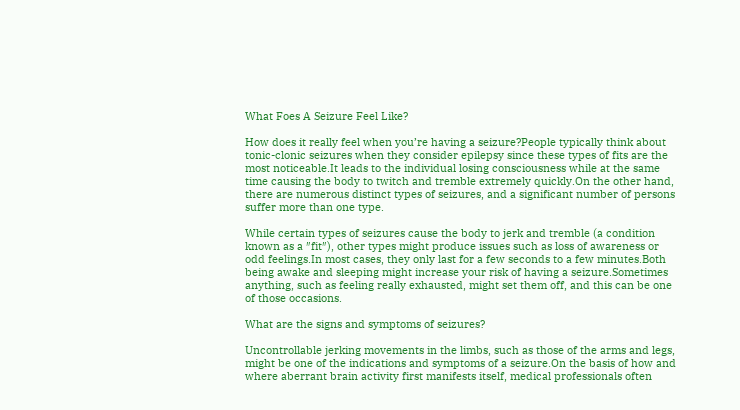What Foes A Seizure Feel Like?

How does it really feel when you’re having a seizure?People typically think about tonic-clonic seizures when they consider epilepsy since these types of fits are the most noticeable.It leads to the individual losing consciousness while at the same time causing the body to twitch and tremble extremely quickly.On the other hand, there are numerous distinct types of seizures, and a significant number of persons suffer more than one type.

While certain types of seizures cause the body to jerk and tremble (a condition known as a ″fit″), other types might produce issues such as loss of awareness or odd feelings.In most cases, they only last for a few seconds to a few minutes.Both being awake and sleeping might increase your risk of having a seizure.Sometimes anything, such as feeling really exhausted, might set them off, and this can be one of those occasions.

What are the signs and symptoms of seizures?

Uncontrollable jerking movements in the limbs, such as those of the arms and legs, might be one of the indications and symptoms of a seizure.On the basis of how and where aberrant brain activity first manifests itself, medical professionals often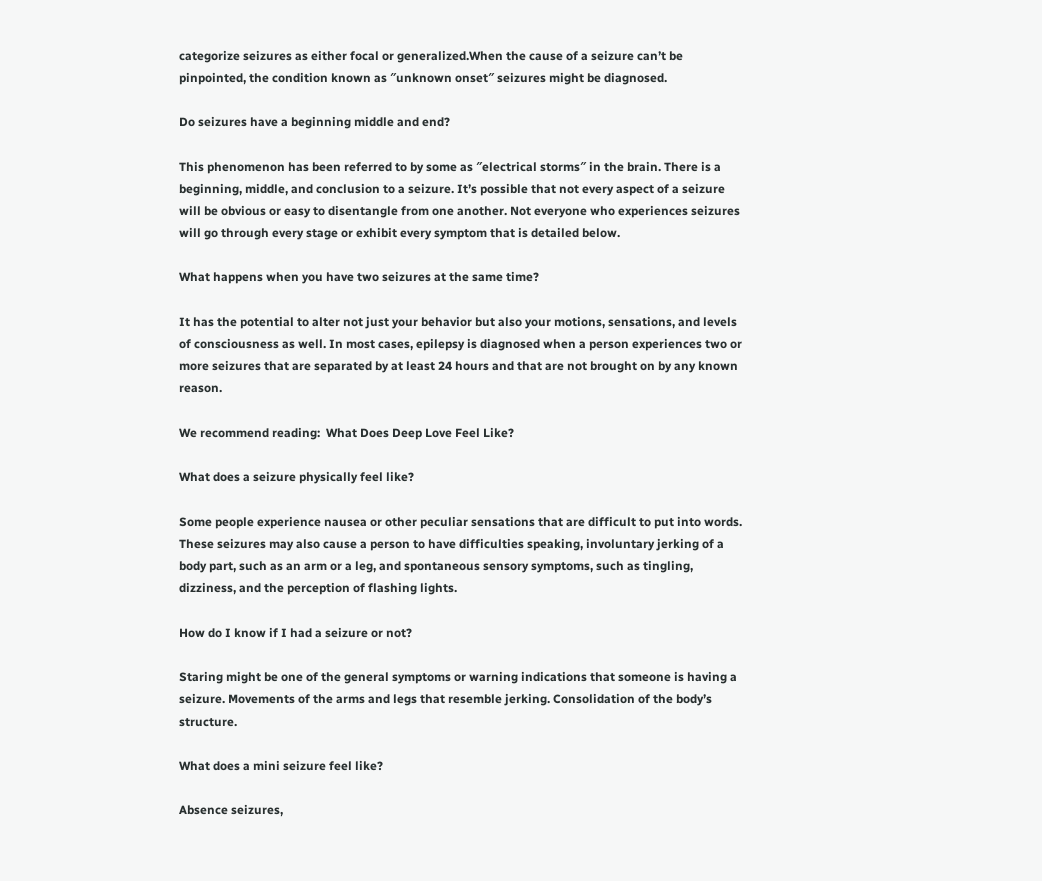categorize seizures as either focal or generalized.When the cause of a seizure can’t be pinpointed, the condition known as ″unknown onset″ seizures might be diagnosed.

Do seizures have a beginning middle and end?

This phenomenon has been referred to by some as ″electrical storms″ in the brain. There is a beginning, middle, and conclusion to a seizure. It’s possible that not every aspect of a seizure will be obvious or easy to disentangle from one another. Not everyone who experiences seizures will go through every stage or exhibit every symptom that is detailed below.

What happens when you have two seizures at the same time?

It has the potential to alter not just your behavior but also your motions, sensations, and levels of consciousness as well. In most cases, epilepsy is diagnosed when a person experiences two or more seizures that are separated by at least 24 hours and that are not brought on by any known reason.

We recommend reading:  What Does Deep Love Feel Like?

What does a seizure physically feel like?

Some people experience nausea or other peculiar sensations that are difficult to put into words. These seizures may also cause a person to have difficulties speaking, involuntary jerking of a body part, such as an arm or a leg, and spontaneous sensory symptoms, such as tingling, dizziness, and the perception of flashing lights.

How do I know if I had a seizure or not?

Staring might be one of the general symptoms or warning indications that someone is having a seizure. Movements of the arms and legs that resemble jerking. Consolidation of the body’s structure.

What does a mini seizure feel like?

Absence seizures,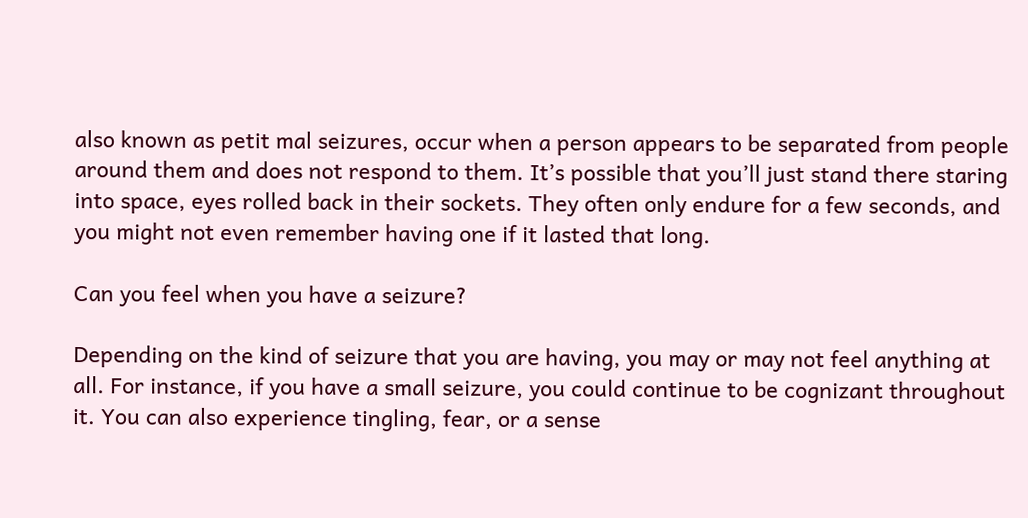also known as petit mal seizures, occur when a person appears to be separated from people around them and does not respond to them. It’s possible that you’ll just stand there staring into space, eyes rolled back in their sockets. They often only endure for a few seconds, and you might not even remember having one if it lasted that long.

Can you feel when you have a seizure?

Depending on the kind of seizure that you are having, you may or may not feel anything at all. For instance, if you have a small seizure, you could continue to be cognizant throughout it. You can also experience tingling, fear, or a sense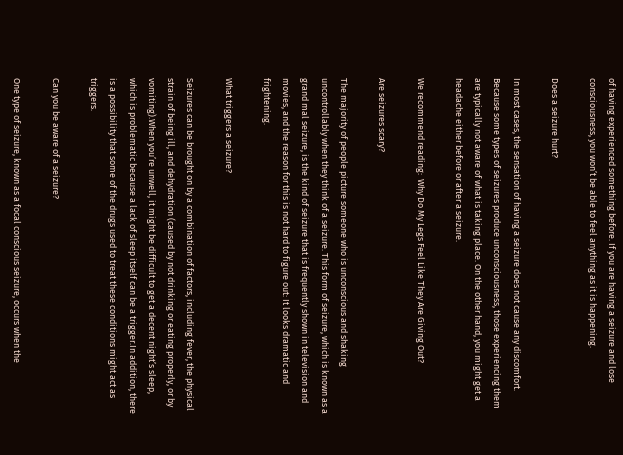of having experienced something before. If you are having a seizure and lose consciousness, you won’t be able to feel anything as it is happening.

Does a seizure hurt?

In most cases, the sensation of having a seizure does not cause any discomfort. Because some types of seizures produce unconsciousness, those experiencing them are typically not aware of what is taking place. On the other hand, you might get a headache either before or after a seizure.

We recommend reading:  Why Do My Legs Feel Like They Are Giving Out?

Are seizures scary?

The majority of people picture someone who is unconscious and shaking uncontrollably when they think of a seizure. This form of seizure, which is known as a grand mal seizure, is the kind of seizure that is frequently shown in television and movies, and the reason for this is not hard to figure out: It looks dramatic and frightening.

What triggers a seizure?

Seizures can be brought on by a combination of factors, including fever, the physical strain of being ill, and dehydration (caused by not drinking or eating properly, or by vomiting).When you’re unwell, it might be difficult to get a decent night’s sleep, which is problematic because a lack of sleep itself can be a trigger.In addition, there is a possibility that some of the drugs used to treat these conditions might act as triggers.

Can you be aware of a seizure?

One type of seizure, known as a focal conscious seizure, occurs when the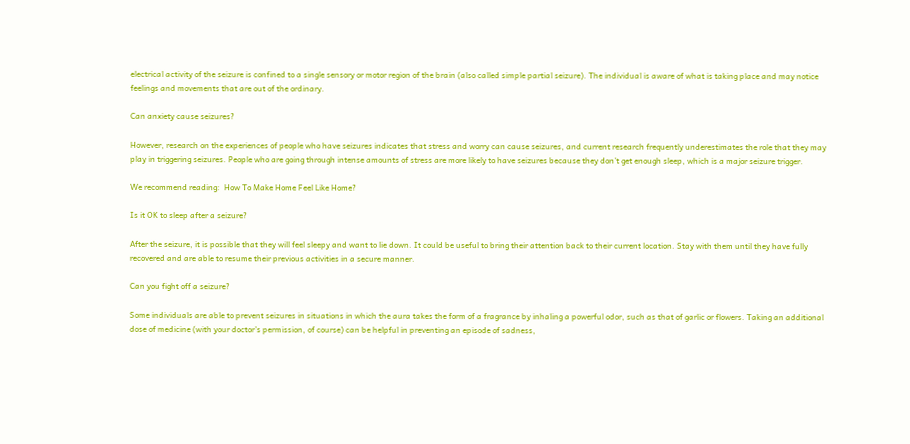electrical activity of the seizure is confined to a single sensory or motor region of the brain (also called simple partial seizure). The individual is aware of what is taking place and may notice feelings and movements that are out of the ordinary.

Can anxiety cause seizures?

However, research on the experiences of people who have seizures indicates that stress and worry can cause seizures, and current research frequently underestimates the role that they may play in triggering seizures. People who are going through intense amounts of stress are more likely to have seizures because they don’t get enough sleep, which is a major seizure trigger.

We recommend reading:  How To Make Home Feel Like Home?

Is it OK to sleep after a seizure?

After the seizure, it is possible that they will feel sleepy and want to lie down. It could be useful to bring their attention back to their current location. Stay with them until they have fully recovered and are able to resume their previous activities in a secure manner.

Can you fight off a seizure?

Some individuals are able to prevent seizures in situations in which the aura takes the form of a fragrance by inhaling a powerful odor, such as that of garlic or flowers. Taking an additional dose of medicine (with your doctor’s permission, of course) can be helpful in preventing an episode of sadness,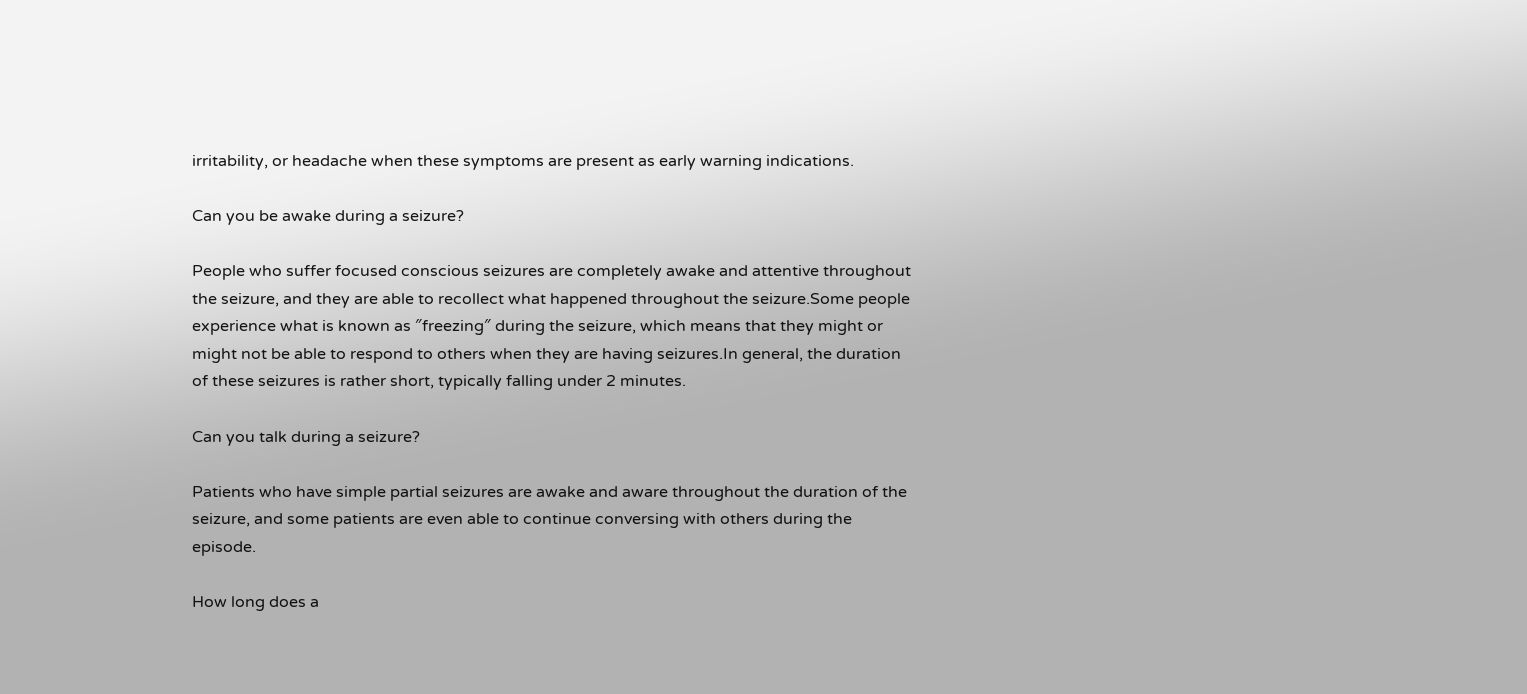irritability, or headache when these symptoms are present as early warning indications.

Can you be awake during a seizure?

People who suffer focused conscious seizures are completely awake and attentive throughout the seizure, and they are able to recollect what happened throughout the seizure.Some people experience what is known as ″freezing″ during the seizure, which means that they might or might not be able to respond to others when they are having seizures.In general, the duration of these seizures is rather short, typically falling under 2 minutes.

Can you talk during a seizure?

Patients who have simple partial seizures are awake and aware throughout the duration of the seizure, and some patients are even able to continue conversing with others during the episode.

How long does a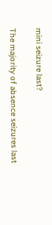mini seizure last?

The majority of absence seizures last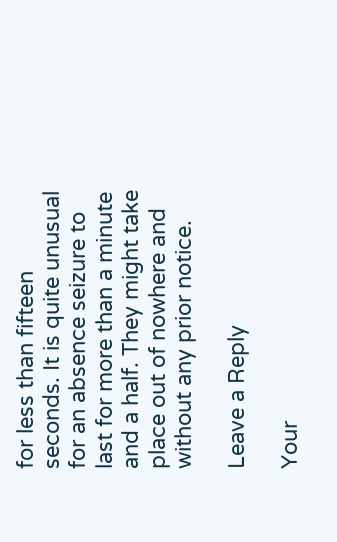for less than fifteen seconds. It is quite unusual for an absence seizure to last for more than a minute and a half. They might take place out of nowhere and without any prior notice.

Leave a Reply

Your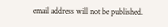email address will not be published.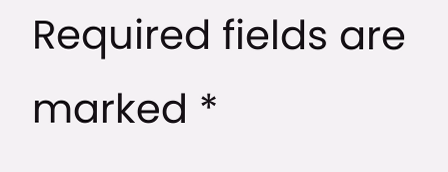Required fields are marked *